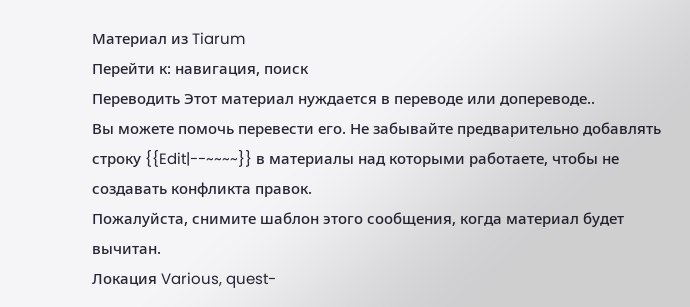Материал из Tiarum
Перейти к: навигация, поиск
Переводить Этот материал нуждается в переводе или допереводе..
Вы можете помочь перевести его. Не забывайте предварительно добавлять строку {{Edit|--~~~~}} в материалы над которыми работаете, чтобы не создавать конфликта правок.
Пожалуйста, снимите шаблон этого сообщения, когда материал будет вычитан.
Локация Various, quest-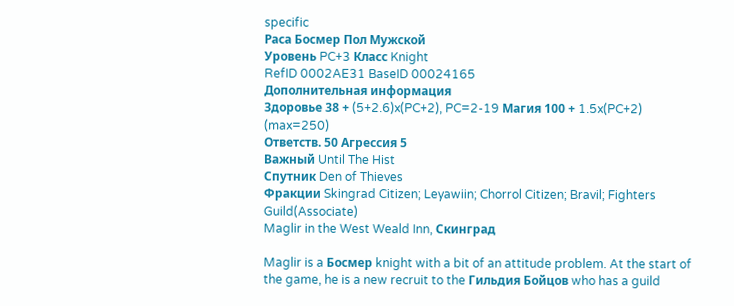specific
Раса Босмер Пол Мужской
Уровень PC+3 Класс Knight
RefID 0002AE31 BaseID 00024165
Дополнительная информация
Здоровье 38 + (5+2.6)x(PC+2), PC=2-19 Магия 100 + 1.5x(PC+2) (max=250)
Ответств. 50 Агрессия 5
Важный Until The Hist
Спутник Den of Thieves
Фракции Skingrad Citizen; Leyawiin; Chorrol Citizen; Bravil; Fighters Guild(Associate)
Maglir in the West Weald Inn, Скинград

Maglir is a Босмер knight with a bit of an attitude problem. At the start of the game, he is a new recruit to the Гильдия Бойцов who has a guild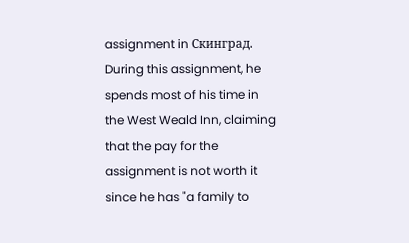assignment in Скинград. During this assignment, he spends most of his time in the West Weald Inn, claiming that the pay for the assignment is not worth it since he has "a family to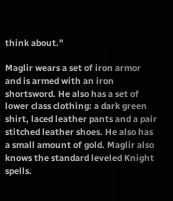think about."

Maglir wears a set of iron armor and is armed with an iron shortsword. He also has a set of lower class clothing: a dark green shirt, laced leather pants and a pair stitched leather shoes. He also has a small amount of gold. Maglir also knows the standard leveled Knight spells.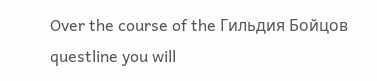Over the course of the Гильдия Бойцов questline you will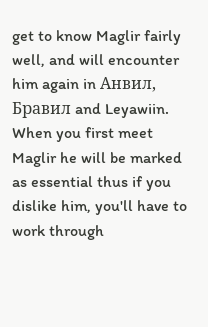get to know Maglir fairly well, and will encounter him again in Анвил, Бравил and Leyawiin. When you first meet Maglir he will be marked as essential thus if you dislike him, you'll have to work through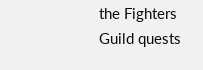the Fighters Guild quests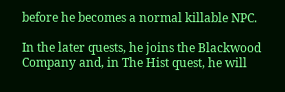before he becomes a normal killable NPC.

In the later quests, he joins the Blackwood Company and, in The Hist quest, he will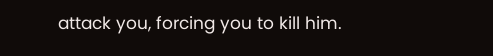attack you, forcing you to kill him.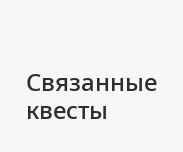Связанные квесты